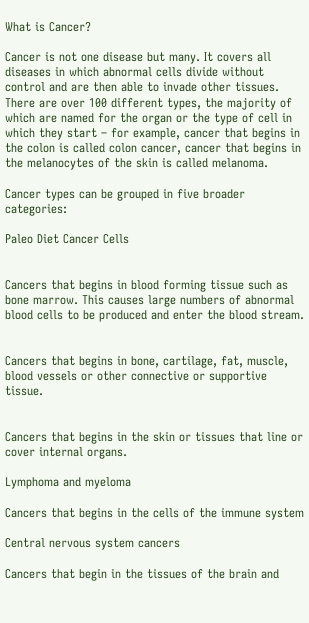What is Cancer?

Cancer is not one disease but many. It covers all diseases in which abnormal cells divide without control and are then able to invade other tissues. There are over 100 different types, the majority of which are named for the organ or the type of cell in which they start – for example, cancer that begins in the colon is called colon cancer, cancer that begins in the melanocytes of the skin is called melanoma.

Cancer types can be grouped in five broader categories:

Paleo Diet Cancer Cells


Cancers that begins in blood forming tissue such as bone marrow. This causes large numbers of abnormal blood cells to be produced and enter the blood stream.


Cancers that begins in bone, cartilage, fat, muscle, blood vessels or other connective or supportive tissue.


Cancers that begins in the skin or tissues that line or cover internal organs.

Lymphoma and myeloma

Cancers that begins in the cells of the immune system

Central nervous system cancers

Cancers that begin in the tissues of the brain and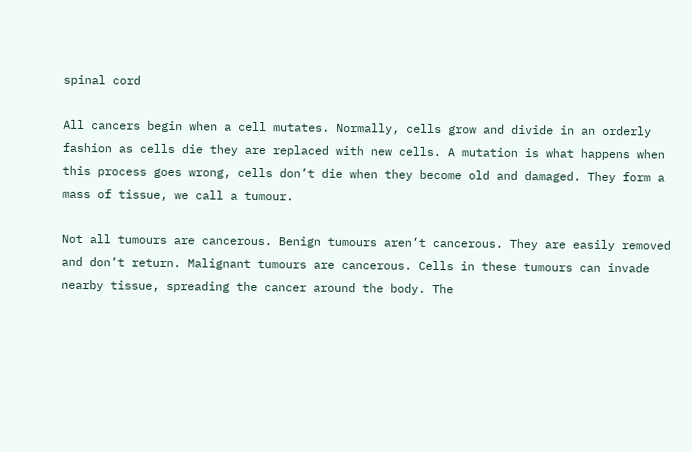spinal cord

All cancers begin when a cell mutates. Normally, cells grow and divide in an orderly fashion as cells die they are replaced with new cells. A mutation is what happens when this process goes wrong, cells don’t die when they become old and damaged. They form a mass of tissue, we call a tumour.

Not all tumours are cancerous. Benign tumours aren’t cancerous. They are easily removed and don’t return. Malignant tumours are cancerous. Cells in these tumours can invade nearby tissue, spreading the cancer around the body. The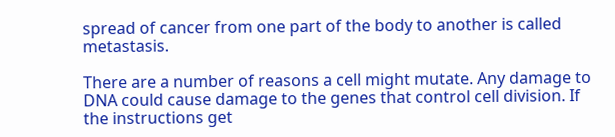spread of cancer from one part of the body to another is called metastasis.

There are a number of reasons a cell might mutate. Any damage to DNA could cause damage to the genes that control cell division. If the instructions get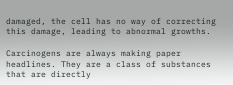damaged, the cell has no way of correcting this damage, leading to abnormal growths.

Carcinogens are always making paper headlines. They are a class of substances that are directly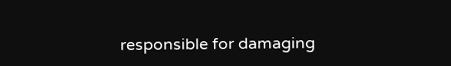responsible for damaging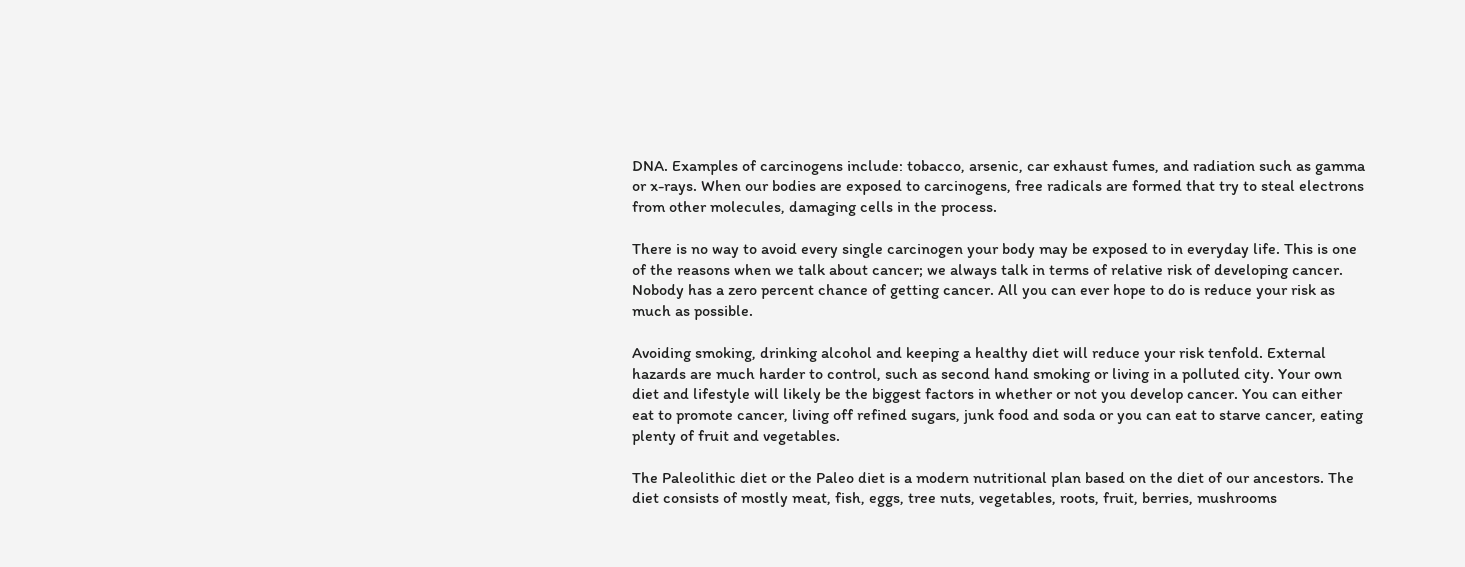DNA. Examples of carcinogens include: tobacco, arsenic, car exhaust fumes, and radiation such as gamma or x-rays. When our bodies are exposed to carcinogens, free radicals are formed that try to steal electrons from other molecules, damaging cells in the process.

There is no way to avoid every single carcinogen your body may be exposed to in everyday life. This is one of the reasons when we talk about cancer; we always talk in terms of relative risk of developing cancer. Nobody has a zero percent chance of getting cancer. All you can ever hope to do is reduce your risk as much as possible.

Avoiding smoking, drinking alcohol and keeping a healthy diet will reduce your risk tenfold. External hazards are much harder to control, such as second hand smoking or living in a polluted city. Your own diet and lifestyle will likely be the biggest factors in whether or not you develop cancer. You can either eat to promote cancer, living off refined sugars, junk food and soda or you can eat to starve cancer, eating plenty of fruit and vegetables.

The Paleolithic diet or the Paleo diet is a modern nutritional plan based on the diet of our ancestors. The diet consists of mostly meat, fish, eggs, tree nuts, vegetables, roots, fruit, berries, mushrooms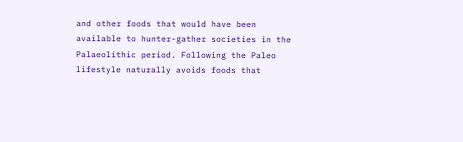and other foods that would have been available to hunter-gather societies in the Palaeolithic period. Following the Paleo lifestyle naturally avoids foods that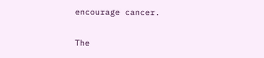encourage cancer.

The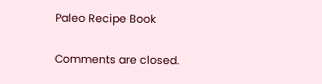Paleo Recipe Book

Comments are closed.